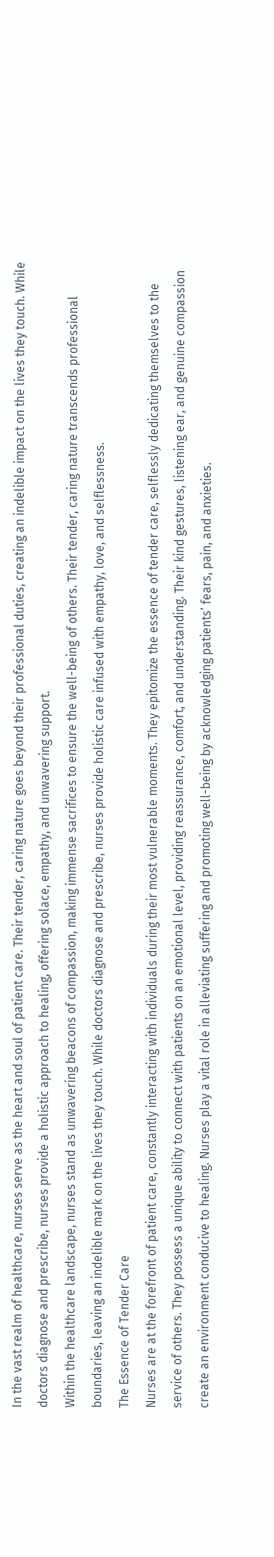In the vast realm of healthcare, nurses serve as the heart and soul of patient care. Their tender, caring nature goes beyond their professional duties, creating an indelible impact on the lives they touch. While doctors diagnose and prescribe, nurses provide a holistic approach to healing, offering solace, empathy, and unwavering support.
Within the healthcare landscape, nurses stand as unwavering beacons of compassion, making immense sacrifices to ensure the well-being of others. Their tender, caring nature transcends professional boundaries, leaving an indelible mark on the lives they touch. While doctors diagnose and prescribe, nurses provide holistic care infused with empathy, love, and selflessness.
The Essence of Tender Care
Nurses are at the forefront of patient care, constantly interacting with individuals during their most vulnerable moments. They epitomize the essence of tender care, selflessly dedicating themselves to the service of others. They possess a unique ability to connect with patients on an emotional level, providing reassurance, comfort, and understanding. Their kind gestures, listening ear, and genuine compassion create an environment conducive to healing. Nurses play a vital role in alleviating suffering and promoting well-being by acknowledging patients’ fears, pain, and anxieties.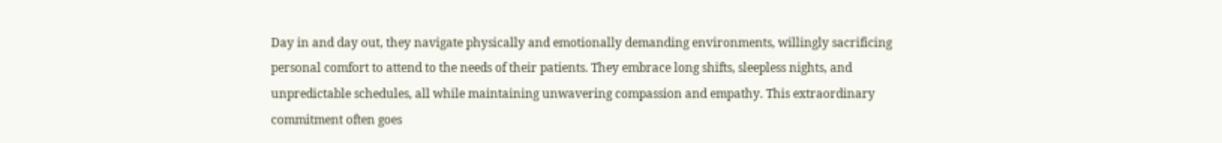Day in and day out, they navigate physically and emotionally demanding environments, willingly sacrificing personal comfort to attend to the needs of their patients. They embrace long shifts, sleepless nights, and unpredictable schedules, all while maintaining unwavering compassion and empathy. This extraordinary commitment often goes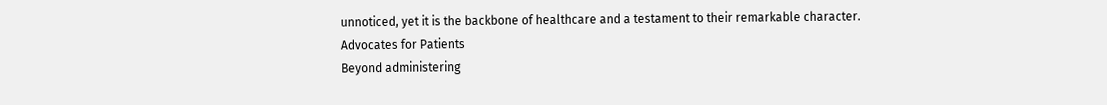unnoticed, yet it is the backbone of healthcare and a testament to their remarkable character.
Advocates for Patients
Beyond administering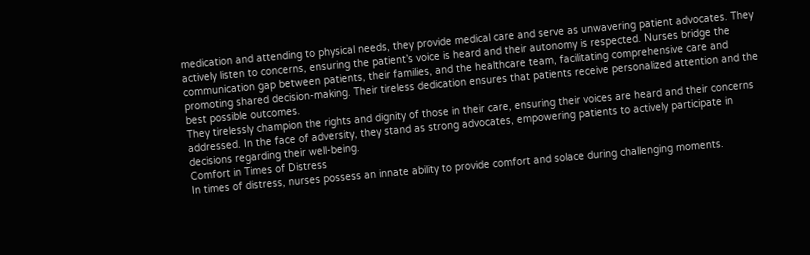medication and attending to physical needs, they provide medical care and serve as unwavering patient advocates. They actively listen to concerns, ensuring the patient’s voice is heard and their autonomy is respected. Nurses bridge the communication gap between patients, their families, and the healthcare team, facilitating comprehensive care and promoting shared decision-making. Their tireless dedication ensures that patients receive personalized attention and the best possible outcomes.
They tirelessly champion the rights and dignity of those in their care, ensuring their voices are heard and their concerns addressed. In the face of adversity, they stand as strong advocates, empowering patients to actively participate in decisions regarding their well-being.
Comfort in Times of Distress
In times of distress, nurses possess an innate ability to provide comfort and solace during challenging moments.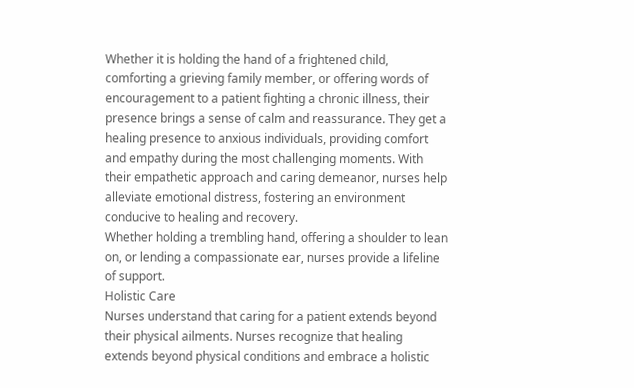Whether it is holding the hand of a frightened child, comforting a grieving family member, or offering words of encouragement to a patient fighting a chronic illness, their presence brings a sense of calm and reassurance. They get a healing presence to anxious individuals, providing comfort and empathy during the most challenging moments. With their empathetic approach and caring demeanor, nurses help alleviate emotional distress, fostering an environment conducive to healing and recovery.
Whether holding a trembling hand, offering a shoulder to lean on, or lending a compassionate ear, nurses provide a lifeline of support.
Holistic Care
Nurses understand that caring for a patient extends beyond their physical ailments. Nurses recognize that healing extends beyond physical conditions and embrace a holistic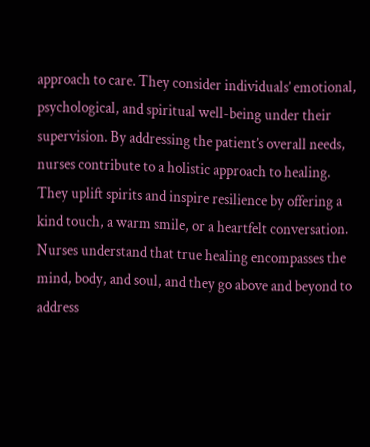approach to care. They consider individuals’ emotional, psychological, and spiritual well-being under their supervision. By addressing the patient’s overall needs, nurses contribute to a holistic approach to healing.
They uplift spirits and inspire resilience by offering a kind touch, a warm smile, or a heartfelt conversation. Nurses understand that true healing encompasses the mind, body, and soul, and they go above and beyond to address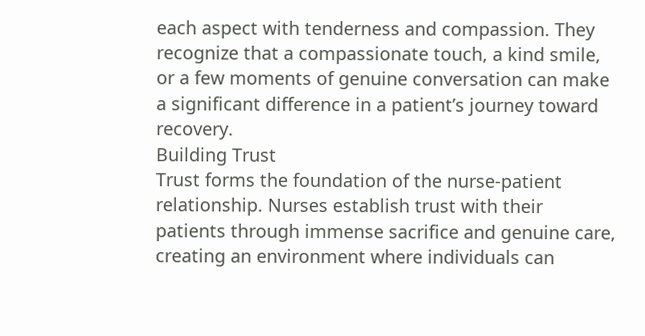each aspect with tenderness and compassion. They recognize that a compassionate touch, a kind smile, or a few moments of genuine conversation can make a significant difference in a patient’s journey toward recovery.
Building Trust
Trust forms the foundation of the nurse-patient relationship. Nurses establish trust with their patients through immense sacrifice and genuine care, creating an environment where individuals can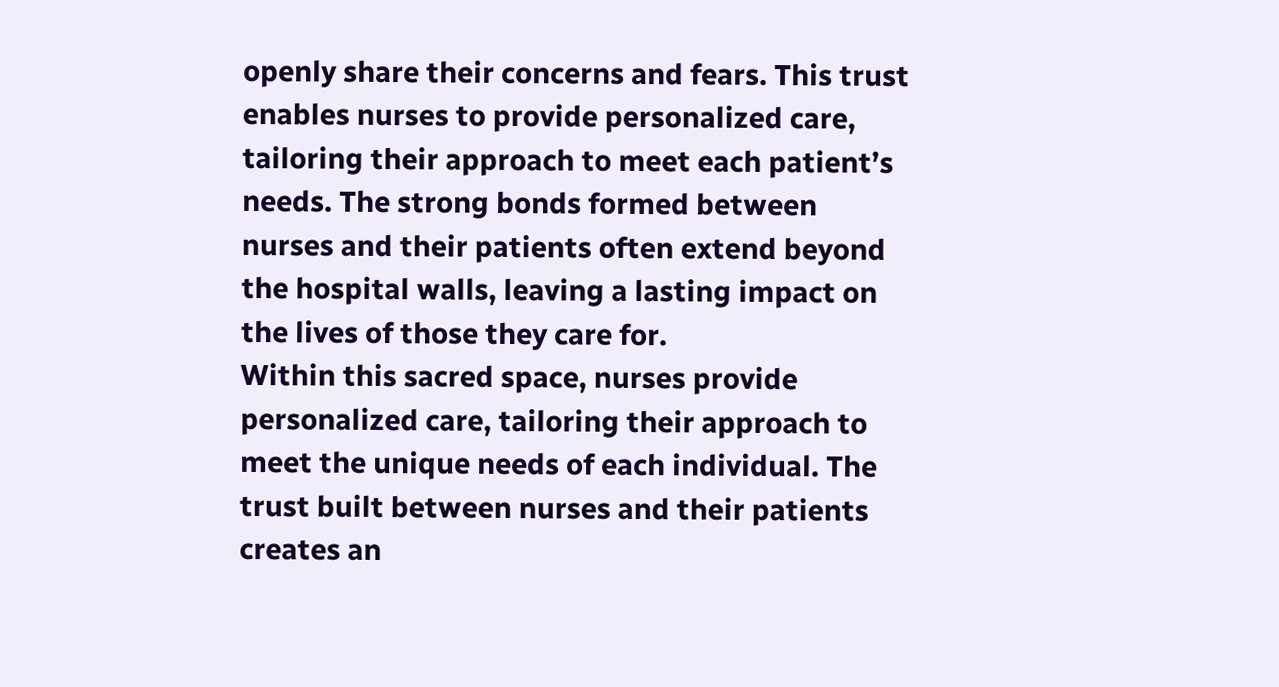openly share their concerns and fears. This trust enables nurses to provide personalized care, tailoring their approach to meet each patient’s needs. The strong bonds formed between nurses and their patients often extend beyond the hospital walls, leaving a lasting impact on the lives of those they care for.
Within this sacred space, nurses provide personalized care, tailoring their approach to meet the unique needs of each individual. The trust built between nurses and their patients creates an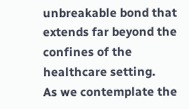unbreakable bond that extends far beyond the confines of the healthcare setting.
As we contemplate the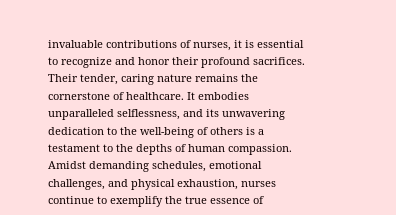invaluable contributions of nurses, it is essential to recognize and honor their profound sacrifices. Their tender, caring nature remains the cornerstone of healthcare. It embodies unparalleled selflessness, and its unwavering dedication to the well-being of others is a testament to the depths of human compassion. Amidst demanding schedules, emotional challenges, and physical exhaustion, nurses continue to exemplify the true essence of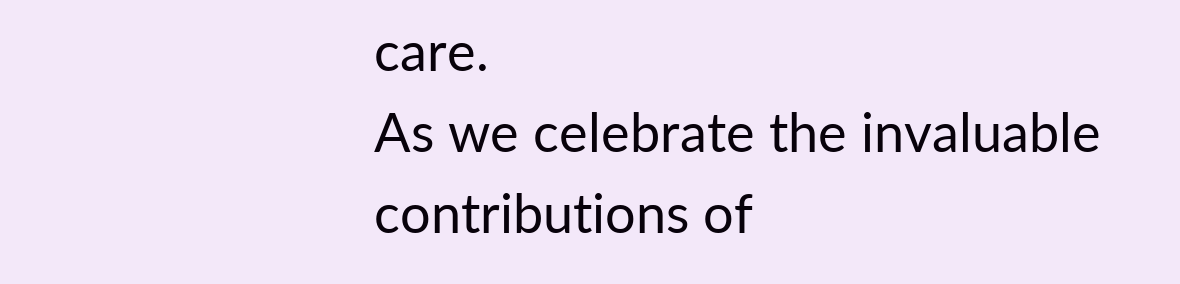care.
As we celebrate the invaluable contributions of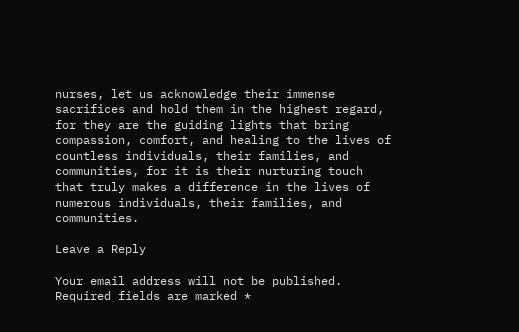nurses, let us acknowledge their immense sacrifices and hold them in the highest regard, for they are the guiding lights that bring compassion, comfort, and healing to the lives of countless individuals, their families, and communities, for it is their nurturing touch that truly makes a difference in the lives of numerous individuals, their families, and communities.

Leave a Reply

Your email address will not be published. Required fields are marked *